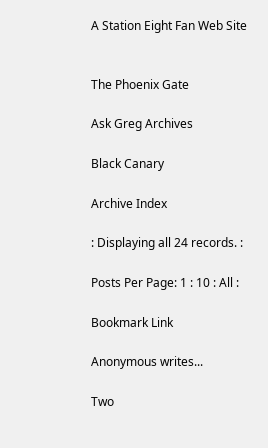A Station Eight Fan Web Site


The Phoenix Gate

Ask Greg Archives

Black Canary

Archive Index

: Displaying all 24 records. :

Posts Per Page: 1 : 10 : All :

Bookmark Link

Anonymous writes...

Two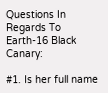Questions In Regards To Earth-16 Black Canary:

#1. Is her full name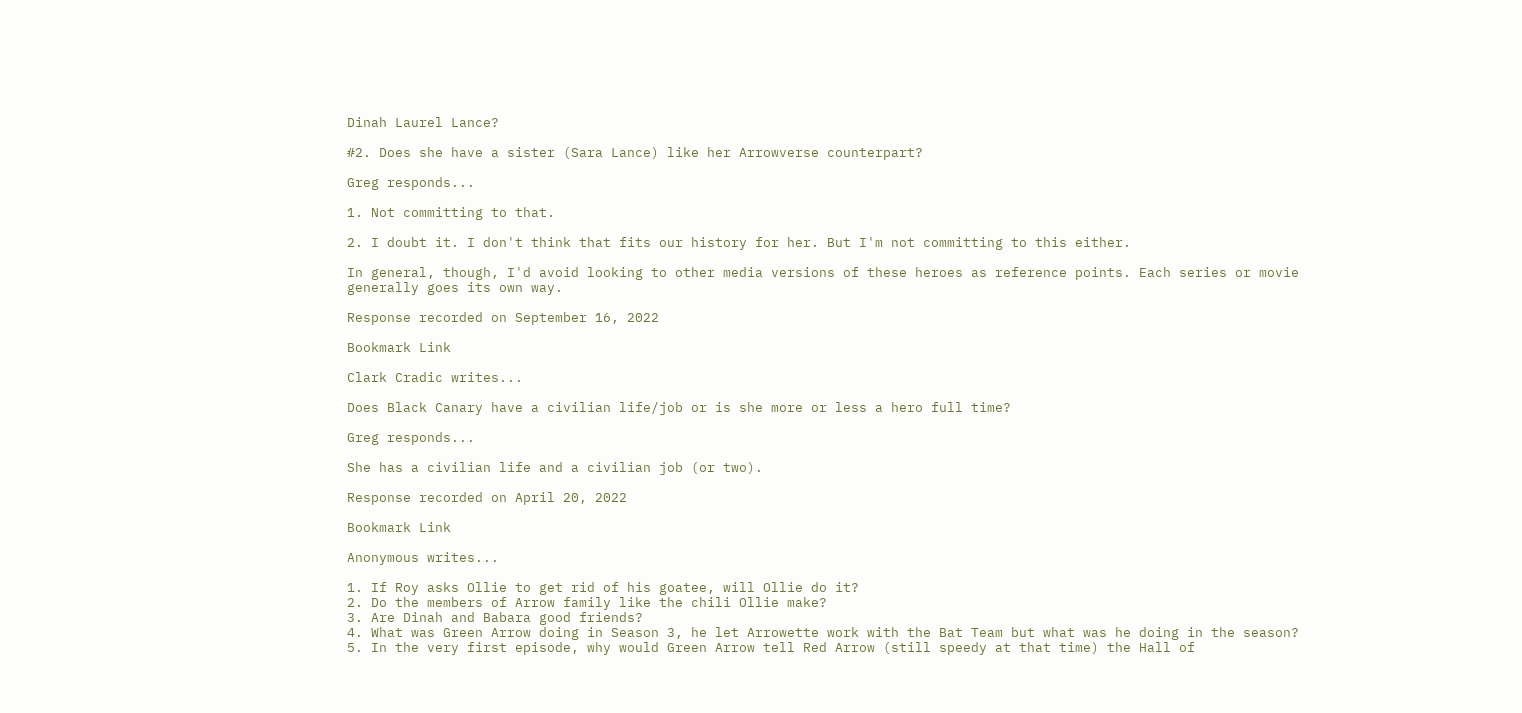Dinah Laurel Lance?

#2. Does she have a sister (Sara Lance) like her Arrowverse counterpart?

Greg responds...

1. Not committing to that.

2. I doubt it. I don't think that fits our history for her. But I'm not committing to this either.

In general, though, I'd avoid looking to other media versions of these heroes as reference points. Each series or movie generally goes its own way.

Response recorded on September 16, 2022

Bookmark Link

Clark Cradic writes...

Does Black Canary have a civilian life/job or is she more or less a hero full time?

Greg responds...

She has a civilian life and a civilian job (or two).

Response recorded on April 20, 2022

Bookmark Link

Anonymous writes...

1. If Roy asks Ollie to get rid of his goatee, will Ollie do it?
2. Do the members of Arrow family like the chili Ollie make?
3. Are Dinah and Babara good friends?
4. What was Green Arrow doing in Season 3, he let Arrowette work with the Bat Team but what was he doing in the season?
5. In the very first episode, why would Green Arrow tell Red Arrow (still speedy at that time) the Hall of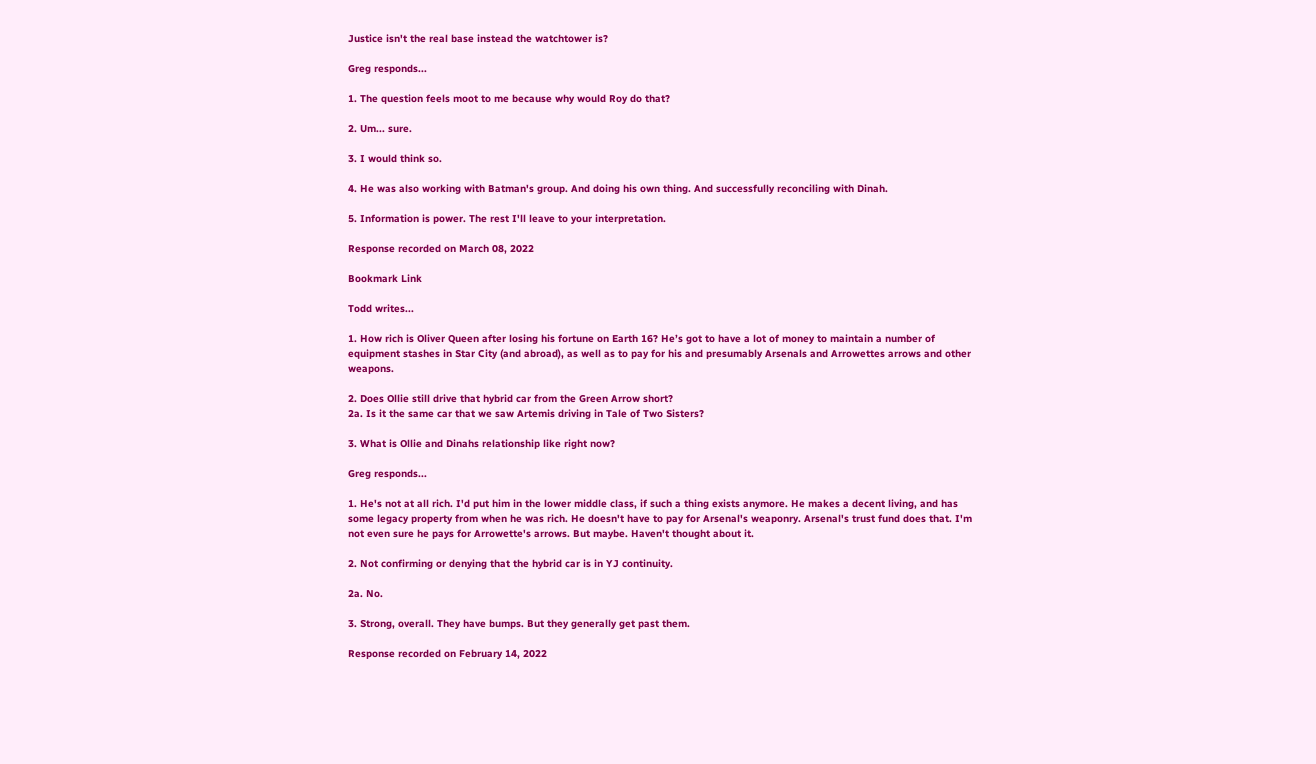Justice isn't the real base instead the watchtower is?

Greg responds...

1. The question feels moot to me because why would Roy do that?

2. Um... sure.

3. I would think so.

4. He was also working with Batman's group. And doing his own thing. And successfully reconciling with Dinah.

5. Information is power. The rest I'll leave to your interpretation.

Response recorded on March 08, 2022

Bookmark Link

Todd writes...

1. How rich is Oliver Queen after losing his fortune on Earth 16? He’s got to have a lot of money to maintain a number of equipment stashes in Star City (and abroad), as well as to pay for his and presumably Arsenals and Arrowettes arrows and other weapons.

2. Does Ollie still drive that hybrid car from the Green Arrow short?
2a. Is it the same car that we saw Artemis driving in Tale of Two Sisters?

3. What is Ollie and Dinahs relationship like right now?

Greg responds...

1. He's not at all rich. I'd put him in the lower middle class, if such a thing exists anymore. He makes a decent living, and has some legacy property from when he was rich. He doesn't have to pay for Arsenal's weaponry. Arsenal's trust fund does that. I'm not even sure he pays for Arrowette's arrows. But maybe. Haven't thought about it.

2. Not confirming or denying that the hybrid car is in YJ continuity.

2a. No.

3. Strong, overall. They have bumps. But they generally get past them.

Response recorded on February 14, 2022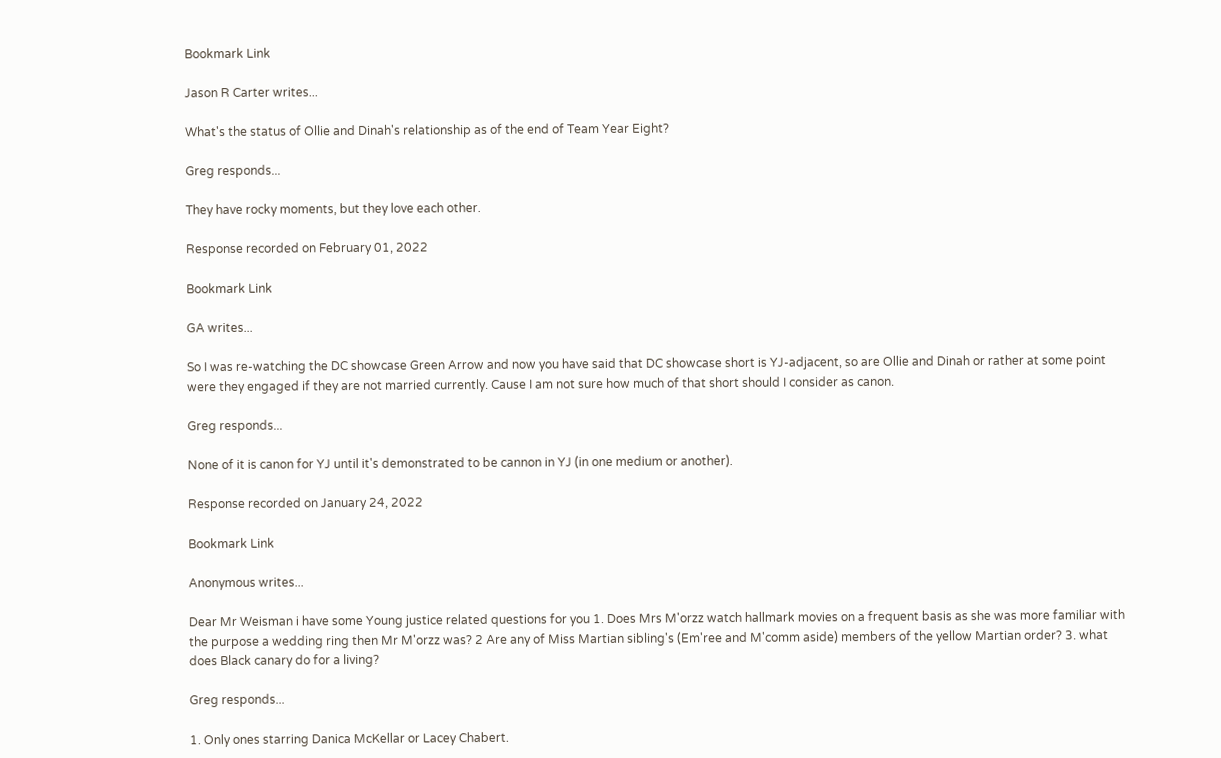Bookmark Link

Jason R Carter writes...

What's the status of Ollie and Dinah's relationship as of the end of Team Year Eight?

Greg responds...

They have rocky moments, but they love each other.

Response recorded on February 01, 2022

Bookmark Link

GA writes...

So I was re-watching the DC showcase Green Arrow and now you have said that DC showcase short is YJ-adjacent, so are Ollie and Dinah or rather at some point were they engaged if they are not married currently. Cause I am not sure how much of that short should I consider as canon.

Greg responds...

None of it is canon for YJ until it's demonstrated to be cannon in YJ (in one medium or another).

Response recorded on January 24, 2022

Bookmark Link

Anonymous writes...

Dear Mr Weisman i have some Young justice related questions for you 1. Does Mrs M'orzz watch hallmark movies on a frequent basis as she was more familiar with the purpose a wedding ring then Mr M'orzz was? 2 Are any of Miss Martian sibling's (Em'ree and M'comm aside) members of the yellow Martian order? 3. what does Black canary do for a living?

Greg responds...

1. Only ones starring Danica McKellar or Lacey Chabert.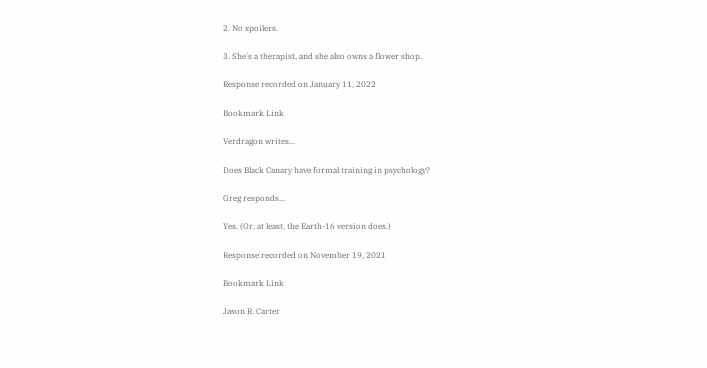2. No spoilers.

3. She's a therapist, and she also owns a flower shop.

Response recorded on January 11, 2022

Bookmark Link

Verdragon writes...

Does Black Canary have formal training in psychology?

Greg responds...

Yes. (Or, at least, the Earth-16 version does.)

Response recorded on November 19, 2021

Bookmark Link

Jason R. Carter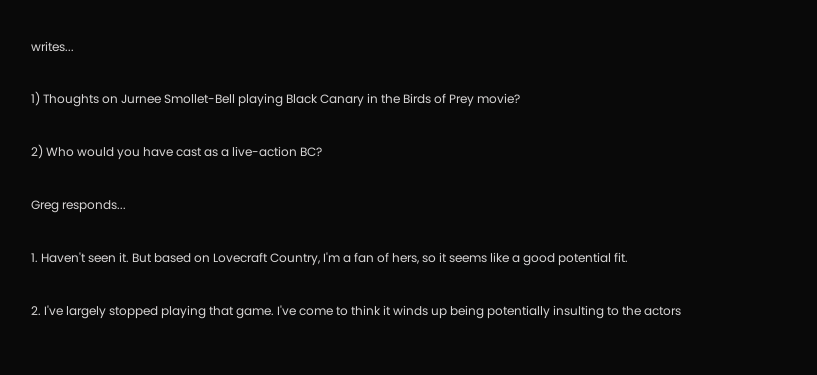writes...

1) Thoughts on Jurnee Smollet-Bell playing Black Canary in the Birds of Prey movie?

2) Who would you have cast as a live-action BC?

Greg responds...

1. Haven't seen it. But based on Lovecraft Country, I'm a fan of hers, so it seems like a good potential fit.

2. I've largely stopped playing that game. I've come to think it winds up being potentially insulting to the actors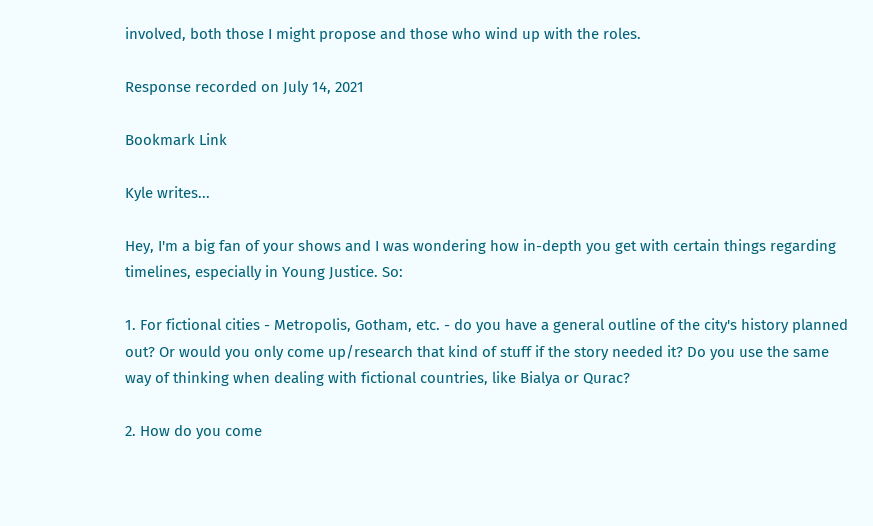involved, both those I might propose and those who wind up with the roles.

Response recorded on July 14, 2021

Bookmark Link

Kyle writes...

Hey, I'm a big fan of your shows and I was wondering how in-depth you get with certain things regarding timelines, especially in Young Justice. So:

1. For fictional cities - Metropolis, Gotham, etc. - do you have a general outline of the city's history planned out? Or would you only come up/research that kind of stuff if the story needed it? Do you use the same way of thinking when dealing with fictional countries, like Bialya or Qurac?

2. How do you come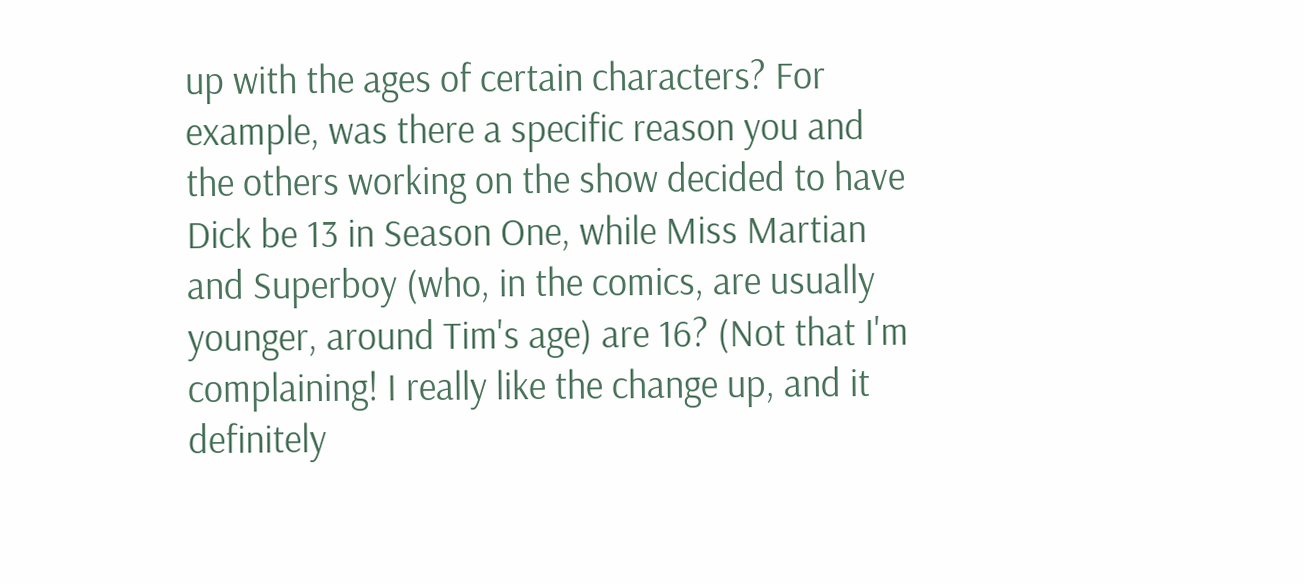up with the ages of certain characters? For example, was there a specific reason you and the others working on the show decided to have Dick be 13 in Season One, while Miss Martian and Superboy (who, in the comics, are usually younger, around Tim's age) are 16? (Not that I'm complaining! I really like the change up, and it definitely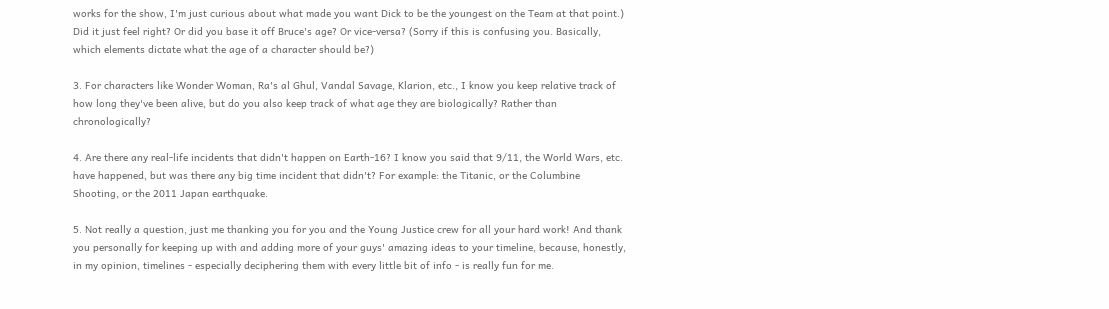works for the show, I'm just curious about what made you want Dick to be the youngest on the Team at that point.) Did it just feel right? Or did you base it off Bruce's age? Or vice-versa? (Sorry if this is confusing you. Basically, which elements dictate what the age of a character should be?)

3. For characters like Wonder Woman, Ra's al Ghul, Vandal Savage, Klarion, etc., I know you keep relative track of how long they've been alive, but do you also keep track of what age they are biologically? Rather than chronologically?

4. Are there any real-life incidents that didn't happen on Earth-16? I know you said that 9/11, the World Wars, etc. have happened, but was there any big time incident that didn't? For example: the Titanic, or the Columbine Shooting, or the 2011 Japan earthquake.

5. Not really a question, just me thanking you for you and the Young Justice crew for all your hard work! And thank you personally for keeping up with and adding more of your guys' amazing ideas to your timeline, because, honestly, in my opinion, timelines - especially deciphering them with every little bit of info - is really fun for me.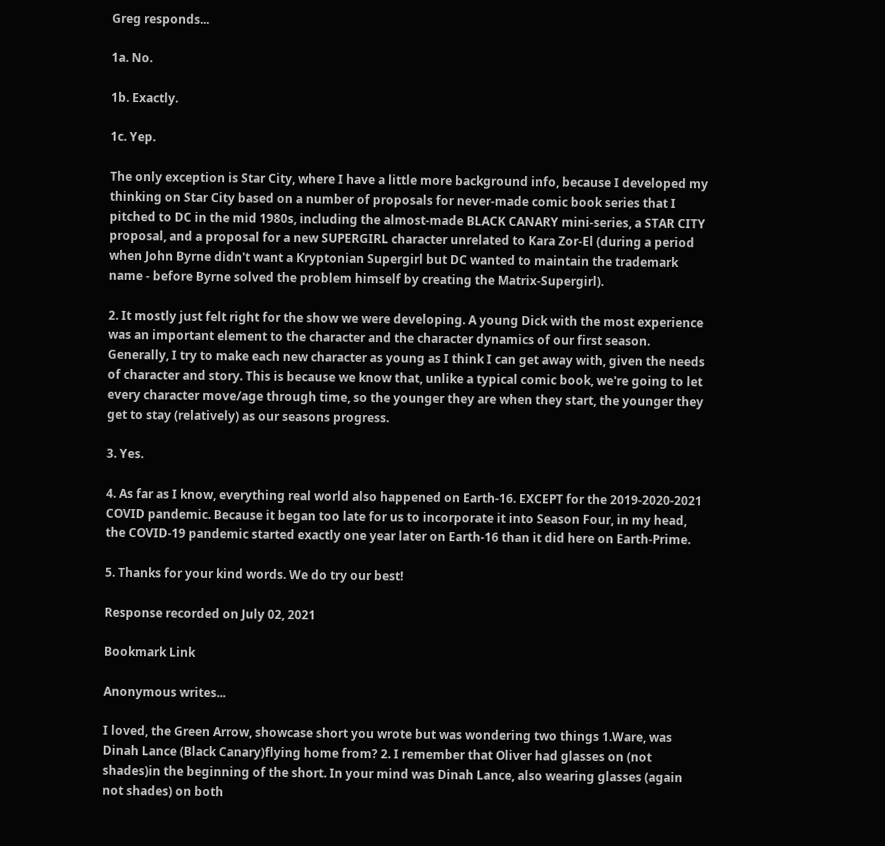Greg responds...

1a. No.

1b. Exactly.

1c. Yep.

The only exception is Star City, where I have a little more background info, because I developed my thinking on Star City based on a number of proposals for never-made comic book series that I pitched to DC in the mid 1980s, including the almost-made BLACK CANARY mini-series, a STAR CITY proposal, and a proposal for a new SUPERGIRL character unrelated to Kara Zor-El (during a period when John Byrne didn't want a Kryptonian Supergirl but DC wanted to maintain the trademark name - before Byrne solved the problem himself by creating the Matrix-Supergirl).

2. It mostly just felt right for the show we were developing. A young Dick with the most experience was an important element to the character and the character dynamics of our first season. Generally, I try to make each new character as young as I think I can get away with, given the needs of character and story. This is because we know that, unlike a typical comic book, we're going to let every character move/age through time, so the younger they are when they start, the younger they get to stay (relatively) as our seasons progress.

3. Yes.

4. As far as I know, everything real world also happened on Earth-16. EXCEPT for the 2019-2020-2021 COVID pandemic. Because it began too late for us to incorporate it into Season Four, in my head, the COVID-19 pandemic started exactly one year later on Earth-16 than it did here on Earth-Prime.

5. Thanks for your kind words. We do try our best!

Response recorded on July 02, 2021

Bookmark Link

Anonymous writes...

I loved, the Green Arrow, showcase short you wrote but was wondering two things 1.Ware, was Dinah Lance (Black Canary)flying home from? 2. I remember that Oliver had glasses on (not shades)in the beginning of the short. In your mind was Dinah Lance, also wearing glasses (again not shades) on both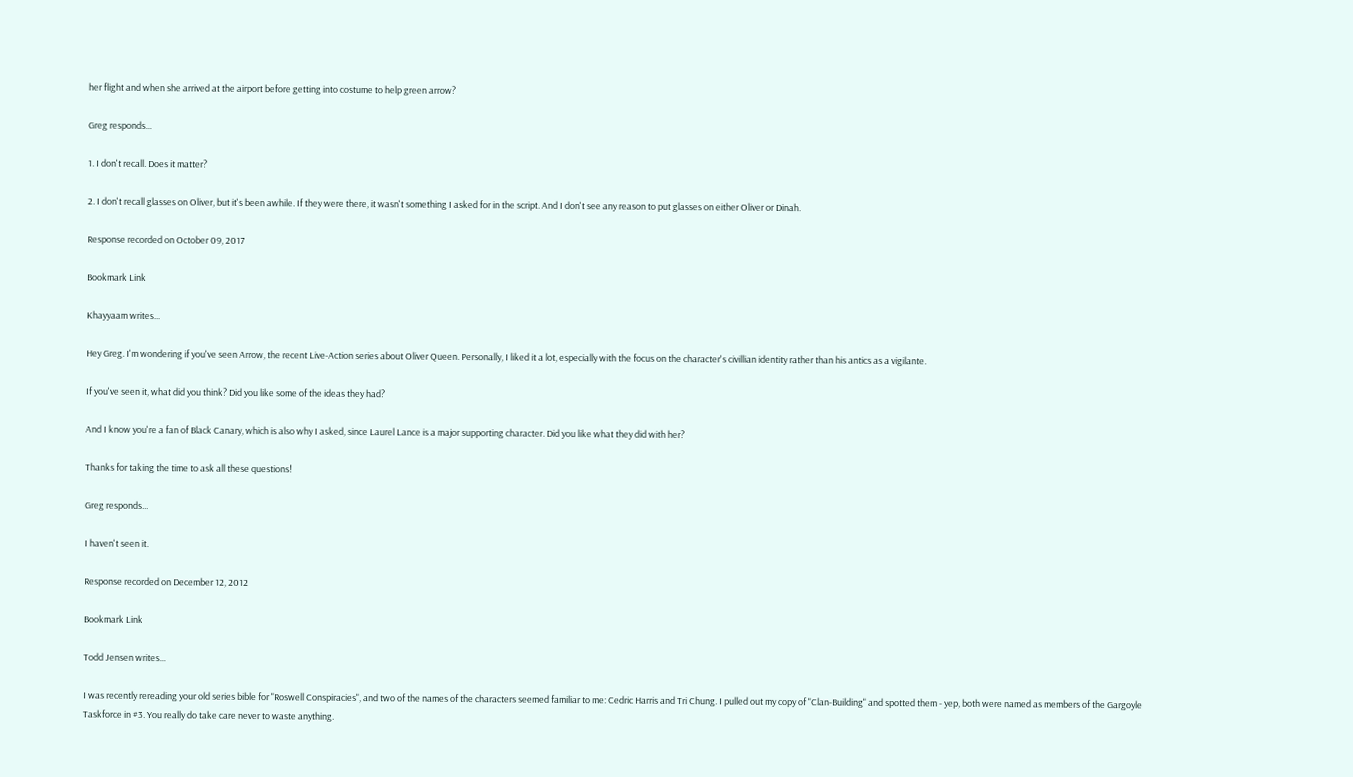her flight and when she arrived at the airport before getting into costume to help green arrow?

Greg responds...

1. I don't recall. Does it matter?

2. I don't recall glasses on Oliver, but it's been awhile. If they were there, it wasn't something I asked for in the script. And I don't see any reason to put glasses on either Oliver or Dinah.

Response recorded on October 09, 2017

Bookmark Link

Khayyaam writes...

Hey Greg. I'm wondering if you've seen Arrow, the recent Live-Action series about Oliver Queen. Personally, I liked it a lot, especially with the focus on the character's civillian identity rather than his antics as a vigilante.

If you've seen it, what did you think? Did you like some of the ideas they had?

And I know you're a fan of Black Canary, which is also why I asked, since Laurel Lance is a major supporting character. Did you like what they did with her?

Thanks for taking the time to ask all these questions!

Greg responds...

I haven't seen it.

Response recorded on December 12, 2012

Bookmark Link

Todd Jensen writes...

I was recently rereading your old series bible for "Roswell Conspiracies", and two of the names of the characters seemed familiar to me: Cedric Harris and Tri Chung. I pulled out my copy of "Clan-Building" and spotted them - yep, both were named as members of the Gargoyle Taskforce in #3. You really do take care never to waste anything.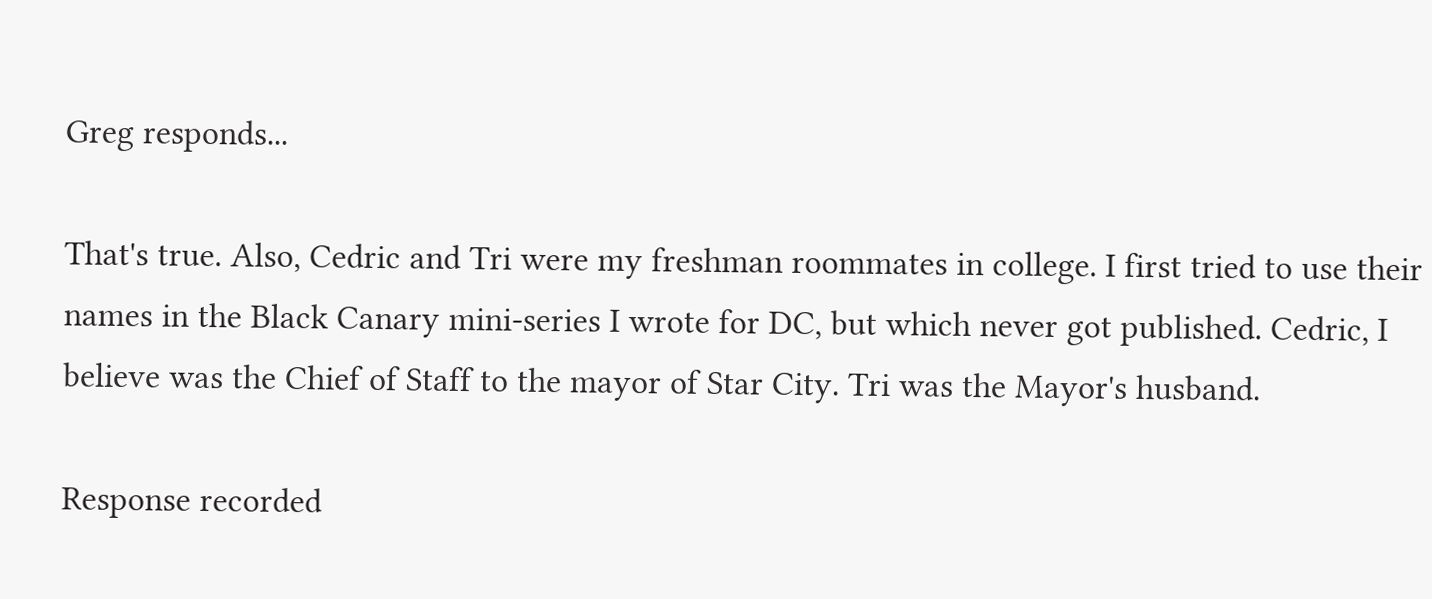Greg responds...

That's true. Also, Cedric and Tri were my freshman roommates in college. I first tried to use their names in the Black Canary mini-series I wrote for DC, but which never got published. Cedric, I believe was the Chief of Staff to the mayor of Star City. Tri was the Mayor's husband.

Response recorded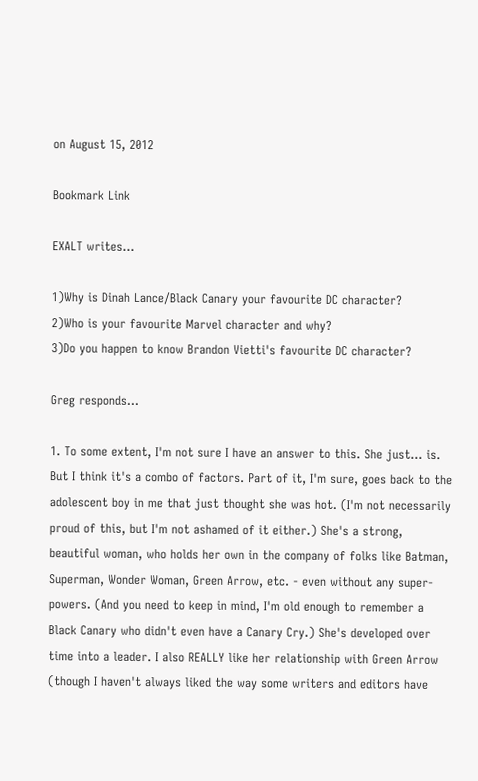on August 15, 2012

Bookmark Link

EXALT writes...

1)Why is Dinah Lance/Black Canary your favourite DC character?
2)Who is your favourite Marvel character and why?
3)Do you happen to know Brandon Vietti's favourite DC character?

Greg responds...

1. To some extent, I'm not sure I have an answer to this. She just... is. But I think it's a combo of factors. Part of it, I'm sure, goes back to the adolescent boy in me that just thought she was hot. (I'm not necessarily proud of this, but I'm not ashamed of it either.) She's a strong, beautiful woman, who holds her own in the company of folks like Batman, Superman, Wonder Woman, Green Arrow, etc. - even without any super-powers. (And you need to keep in mind, I'm old enough to remember a Black Canary who didn't even have a Canary Cry.) She's developed over time into a leader. I also REALLY like her relationship with Green Arrow (though I haven't always liked the way some writers and editors have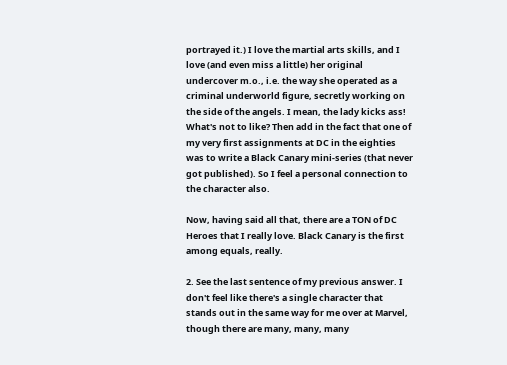portrayed it.) I love the martial arts skills, and I love (and even miss a little) her original undercover m.o., i.e. the way she operated as a criminal underworld figure, secretly working on the side of the angels. I mean, the lady kicks ass! What's not to like? Then add in the fact that one of my very first assignments at DC in the eighties was to write a Black Canary mini-series (that never got published). So I feel a personal connection to the character also.

Now, having said all that, there are a TON of DC Heroes that I really love. Black Canary is the first among equals, really.

2. See the last sentence of my previous answer. I don't feel like there's a single character that stands out in the same way for me over at Marvel, though there are many, many, many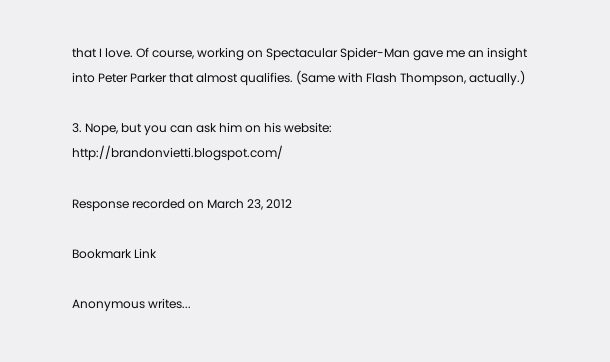that I love. Of course, working on Spectacular Spider-Man gave me an insight into Peter Parker that almost qualifies. (Same with Flash Thompson, actually.)

3. Nope, but you can ask him on his website: http://brandonvietti.blogspot.com/

Response recorded on March 23, 2012

Bookmark Link

Anonymous writes...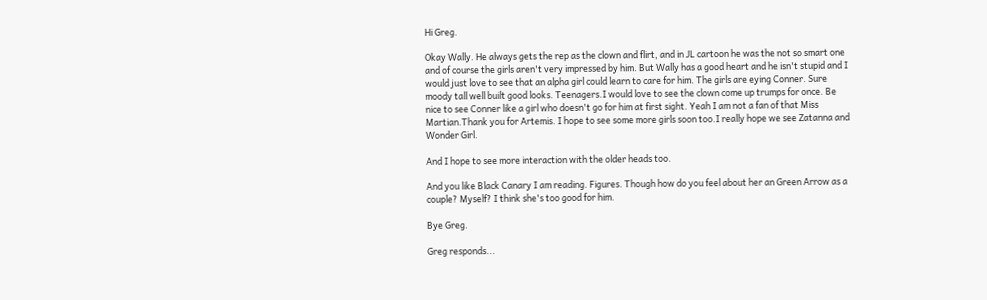Hi Greg.

Okay Wally. He always gets the rep as the clown and flirt, and in JL cartoon he was the not so smart one and of course the girls aren't very impressed by him. But Wally has a good heart and he isn't stupid and I would just love to see that an alpha girl could learn to care for him. The girls are eying Conner. Sure moody tall well built good looks. Teenagers.I would love to see the clown come up trumps for once. Be nice to see Conner like a girl who doesn't go for him at first sight. Yeah I am not a fan of that Miss Martian.Thank you for Artemis. I hope to see some more girls soon too.I really hope we see Zatanna and Wonder Girl.

And I hope to see more interaction with the older heads too.

And you like Black Canary I am reading. Figures. Though how do you feel about her an Green Arrow as a couple? Myself? I think she's too good for him.

Bye Greg.

Greg responds...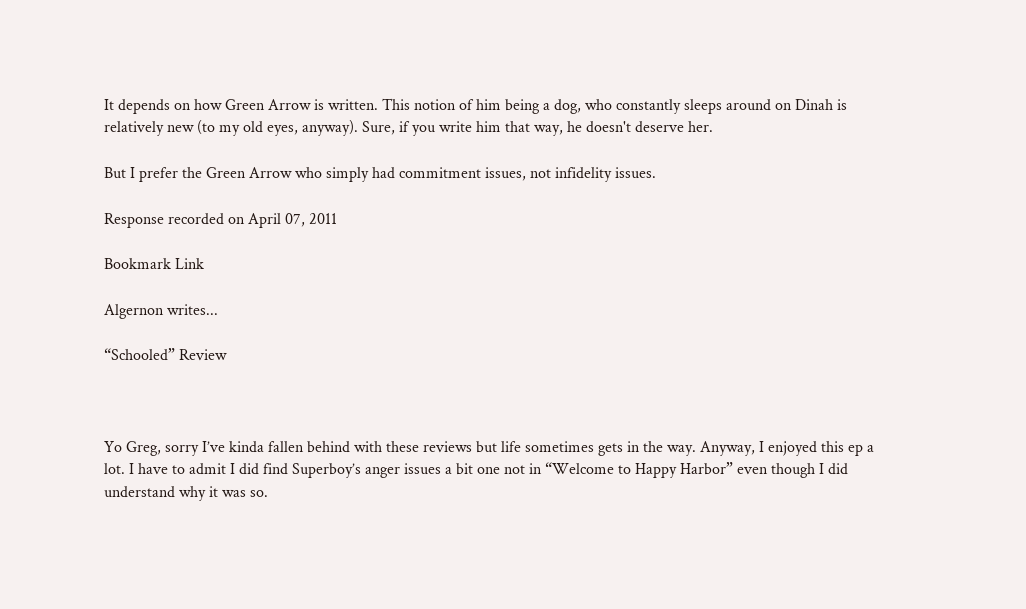It depends on how Green Arrow is written. This notion of him being a dog, who constantly sleeps around on Dinah is relatively new (to my old eyes, anyway). Sure, if you write him that way, he doesn't deserve her.

But I prefer the Green Arrow who simply had commitment issues, not infidelity issues.

Response recorded on April 07, 2011

Bookmark Link

Algernon writes...

“Schooled” Review



Yo Greg, sorry I’ve kinda fallen behind with these reviews but life sometimes gets in the way. Anyway, I enjoyed this ep a lot. I have to admit I did find Superboy’s anger issues a bit one not in “Welcome to Happy Harbor” even though I did understand why it was so.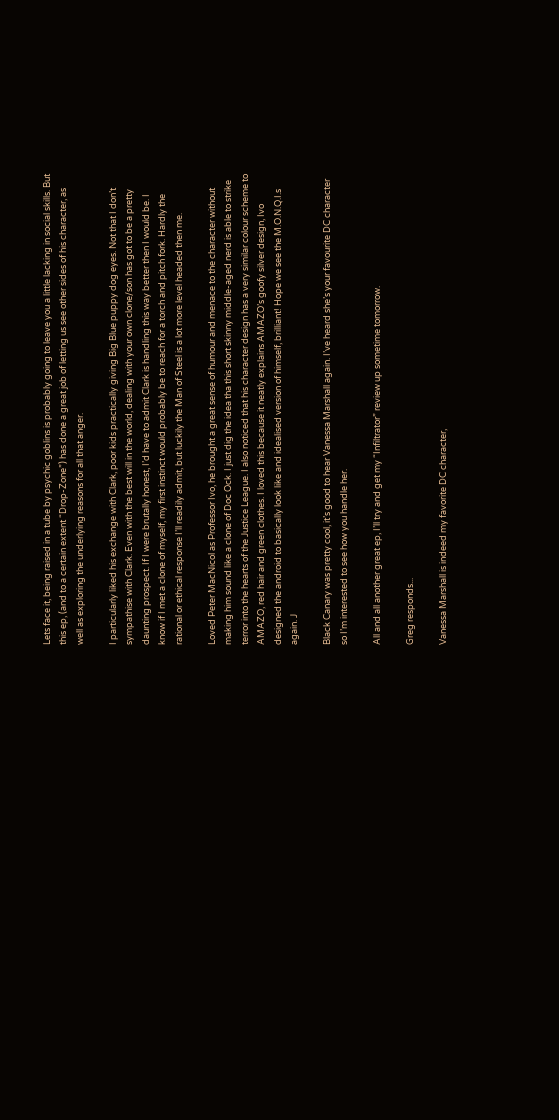Lets face it, being raised in a tube by psychic goblins is probably going to leave you a little lacking in social skills. But this ep, (and to a certain extent “Drop-Zone”) has done a great job of letting us see other sides of his character, as well as exploring the underlying reasons for all that anger.

I particularly liked his exchange with Clark, poor kids practically giving Big Blue puppy dog eyes. Not that I don’t sympathise with Clark. Even with the best will in the world, dealing with your own clone/son has got to be a pretty daunting prospect. If I were brutally honest, I’d have to admit Clark is handling this way better then I would be. I know if I met a clone of myself, my first instinct would probably be to reach for a torch and pitch fork. Hardly the rational or ethical response I’ll readily admit, but luckily the Man of Steel is a lot more level headed then me.

Loved Peter MacNicol as Professor Ivo, he brought a great sense of humour and menace to the character without making him sound like a clone of Doc Ock. I just dig the idea tha this short skinny middle-aged nerd is able to strike terror into the hearts of the Justice League. I also noticed that his character design has a very similar colour scheme to AMAZO, red hair and green clothes. I loved this because it neatly explains AMAZO’s goofy silver design, Ivo designed the android to basically look like and idealised version of himself, brilliant! Hope we see the M.O.N.Q.I.s again. J

Black Canary was pretty cool, it’s good to hear Vanessa Marshall again. I’ve heard she’s your favourite DC character so I’m interested to see how you handle her.

All and all another great ep, I’ll try and get my “Infiltrator” review up sometime tomorrow.

Greg responds...

Vanessa Marshall is indeed my favorite DC character,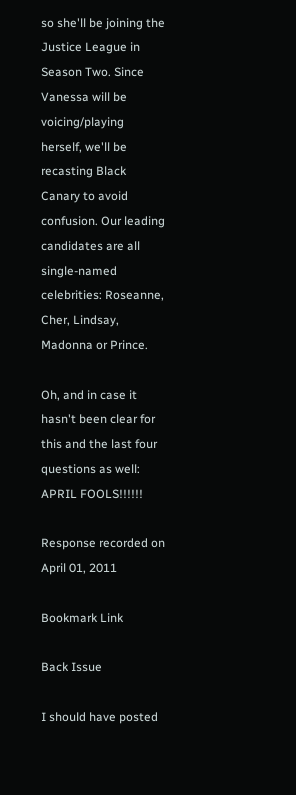so she'll be joining the Justice League in Season Two. Since Vanessa will be voicing/playing herself, we'll be recasting Black Canary to avoid confusion. Our leading candidates are all single-named celebrities: Roseanne, Cher, Lindsay, Madonna or Prince.

Oh, and in case it hasn't been clear for this and the last four questions as well: APRIL FOOLS!!!!!!

Response recorded on April 01, 2011

Bookmark Link

Back Issue

I should have posted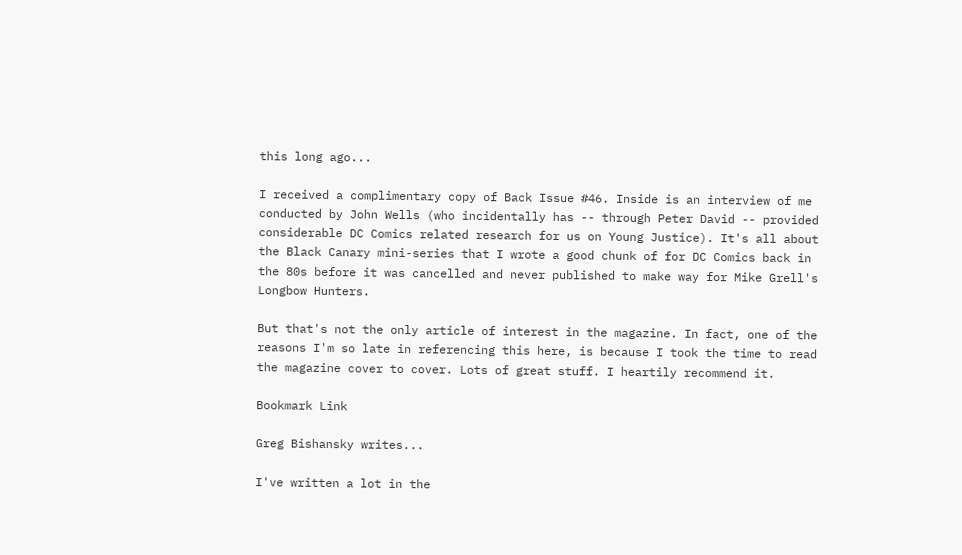this long ago...

I received a complimentary copy of Back Issue #46. Inside is an interview of me conducted by John Wells (who incidentally has -- through Peter David -- provided considerable DC Comics related research for us on Young Justice). It's all about the Black Canary mini-series that I wrote a good chunk of for DC Comics back in the 80s before it was cancelled and never published to make way for Mike Grell's Longbow Hunters.

But that's not the only article of interest in the magazine. In fact, one of the reasons I'm so late in referencing this here, is because I took the time to read the magazine cover to cover. Lots of great stuff. I heartily recommend it.

Bookmark Link

Greg Bishansky writes...

I've written a lot in the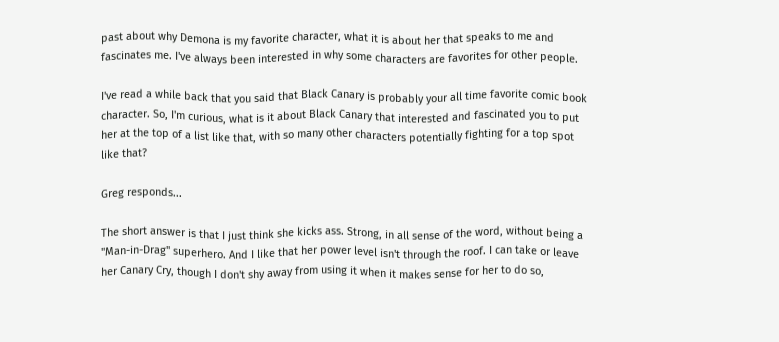past about why Demona is my favorite character, what it is about her that speaks to me and fascinates me. I've always been interested in why some characters are favorites for other people.

I've read a while back that you said that Black Canary is probably your all time favorite comic book character. So, I'm curious, what is it about Black Canary that interested and fascinated you to put her at the top of a list like that, with so many other characters potentially fighting for a top spot like that?

Greg responds...

The short answer is that I just think she kicks ass. Strong, in all sense of the word, without being a "Man-in-Drag" superhero. And I like that her power level isn't through the roof. I can take or leave her Canary Cry, though I don't shy away from using it when it makes sense for her to do so,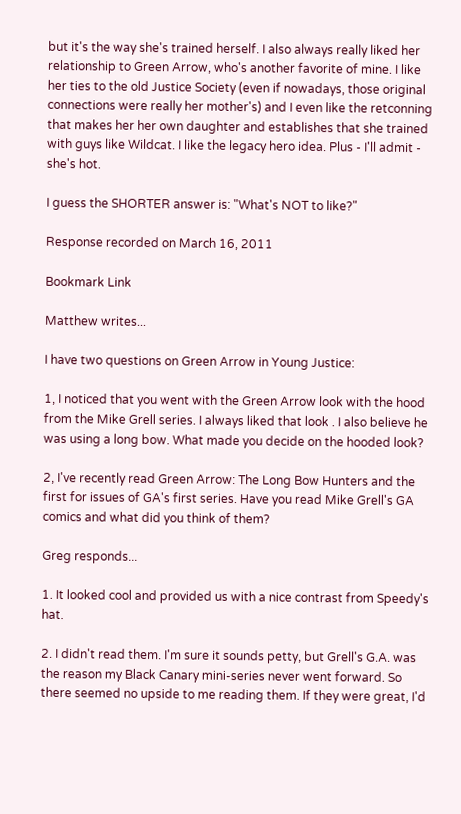but it's the way she's trained herself. I also always really liked her relationship to Green Arrow, who's another favorite of mine. I like her ties to the old Justice Society (even if nowadays, those original connections were really her mother's) and I even like the retconning that makes her her own daughter and establishes that she trained with guys like Wildcat. I like the legacy hero idea. Plus - I'll admit - she's hot.

I guess the SHORTER answer is: "What's NOT to like?"

Response recorded on March 16, 2011

Bookmark Link

Matthew writes...

I have two questions on Green Arrow in Young Justice:

1, I noticed that you went with the Green Arrow look with the hood from the Mike Grell series. I always liked that look . I also believe he was using a long bow. What made you decide on the hooded look?

2, I've recently read Green Arrow: The Long Bow Hunters and the first for issues of GA's first series. Have you read Mike Grell's GA comics and what did you think of them?

Greg responds...

1. It looked cool and provided us with a nice contrast from Speedy's hat.

2. I didn't read them. I'm sure it sounds petty, but Grell's G.A. was the reason my Black Canary mini-series never went forward. So there seemed no upside to me reading them. If they were great, I'd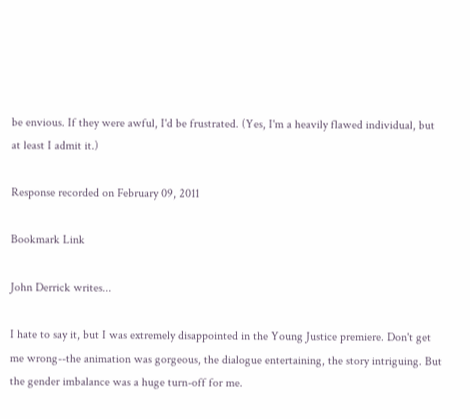be envious. If they were awful, I'd be frustrated. (Yes, I'm a heavily flawed individual, but at least I admit it.)

Response recorded on February 09, 2011

Bookmark Link

John Derrick writes...

I hate to say it, but I was extremely disappointed in the Young Justice premiere. Don't get me wrong--the animation was gorgeous, the dialogue entertaining, the story intriguing. But the gender imbalance was a huge turn-off for me.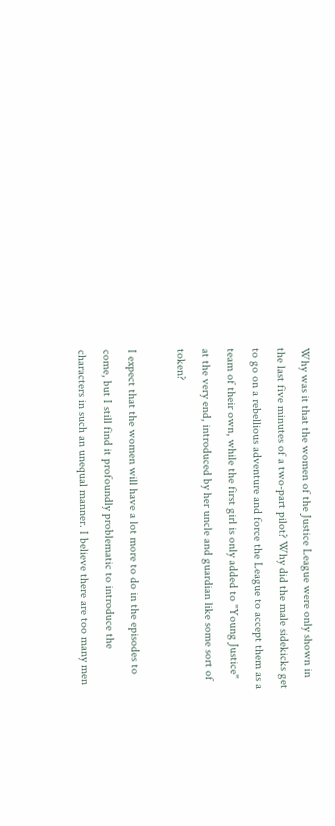Why was it that the women of the Justice League were only shown in the last five minutes of a two-part pilot? Why did the male sidekicks get to go on a rebellious adventure and force the League to accept them as a team of their own, while the first girl is only added to "Young Justice" at the very end, introduced by her uncle and guardian like some sort of token?

I expect that the women will have a lot more to do in the episodes to come, but I still find it profoundly problematic to introduce the characters in such an unequal manner. I believe there are too many men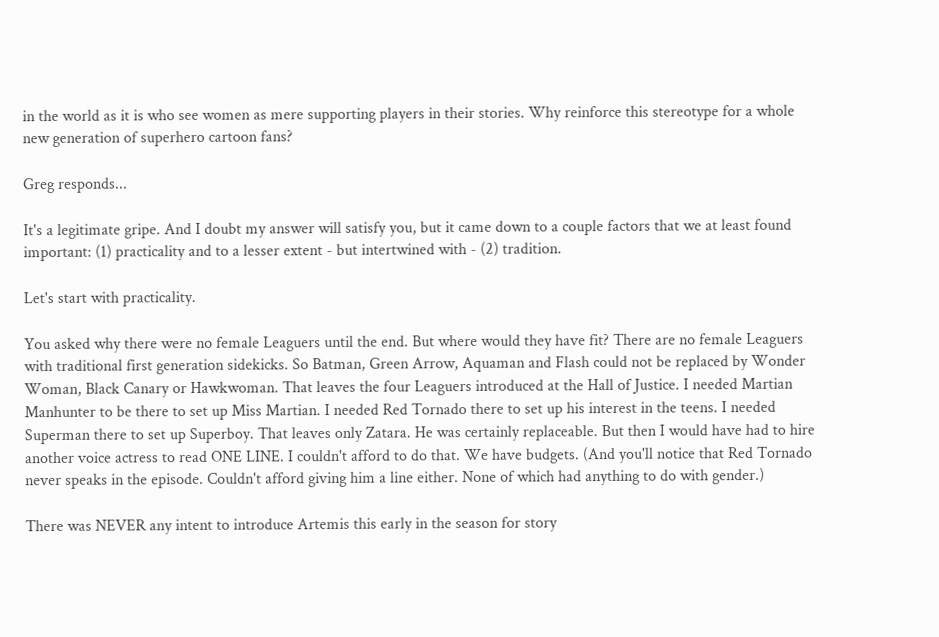in the world as it is who see women as mere supporting players in their stories. Why reinforce this stereotype for a whole new generation of superhero cartoon fans?

Greg responds...

It's a legitimate gripe. And I doubt my answer will satisfy you, but it came down to a couple factors that we at least found important: (1) practicality and to a lesser extent - but intertwined with - (2) tradition.

Let's start with practicality.

You asked why there were no female Leaguers until the end. But where would they have fit? There are no female Leaguers with traditional first generation sidekicks. So Batman, Green Arrow, Aquaman and Flash could not be replaced by Wonder Woman, Black Canary or Hawkwoman. That leaves the four Leaguers introduced at the Hall of Justice. I needed Martian Manhunter to be there to set up Miss Martian. I needed Red Tornado there to set up his interest in the teens. I needed Superman there to set up Superboy. That leaves only Zatara. He was certainly replaceable. But then I would have had to hire another voice actress to read ONE LINE. I couldn't afford to do that. We have budgets. (And you'll notice that Red Tornado never speaks in the episode. Couldn't afford giving him a line either. None of which had anything to do with gender.)

There was NEVER any intent to introduce Artemis this early in the season for story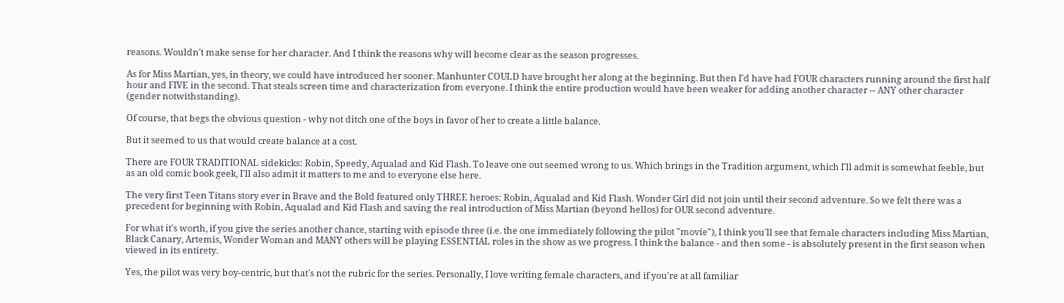reasons. Wouldn't make sense for her character. And I think the reasons why will become clear as the season progresses.

As for Miss Martian, yes, in theory, we could have introduced her sooner. Manhunter COULD have brought her along at the beginning. But then I'd have had FOUR characters running around the first half hour and FIVE in the second. That steals screen time and characterization from everyone. I think the entire production would have been weaker for adding another character -- ANY other character (gender notwithstanding).

Of course, that begs the obvious question - why not ditch one of the boys in favor of her to create a little balance.

But it seemed to us that would create balance at a cost.

There are FOUR TRADITIONAL sidekicks: Robin, Speedy, Aqualad and Kid Flash. To leave one out seemed wrong to us. Which brings in the Tradition argument, which I'll admit is somewhat feeble, but as an old comic book geek, I'll also admit it matters to me and to everyone else here.

The very first Teen Titans story ever in Brave and the Bold featured only THREE heroes: Robin, Aqualad and Kid Flash. Wonder Girl did not join until their second adventure. So we felt there was a precedent for beginning with Robin, Aqualad and Kid Flash and saving the real introduction of Miss Martian (beyond hellos) for OUR second adventure.

For what it's worth, if you give the series another chance, starting with episode three (i.e. the one immediately following the pilot "movie"), I think you'll see that female characters including Miss Martian, Black Canary, Artemis, Wonder Woman and MANY others will be playing ESSENTIAL roles in the show as we progress. I think the balance - and then some - is absolutely present in the first season when viewed in its entirety.

Yes, the pilot was very boy-centric, but that's not the rubric for the series. Personally, I love writing female characters, and if you're at all familiar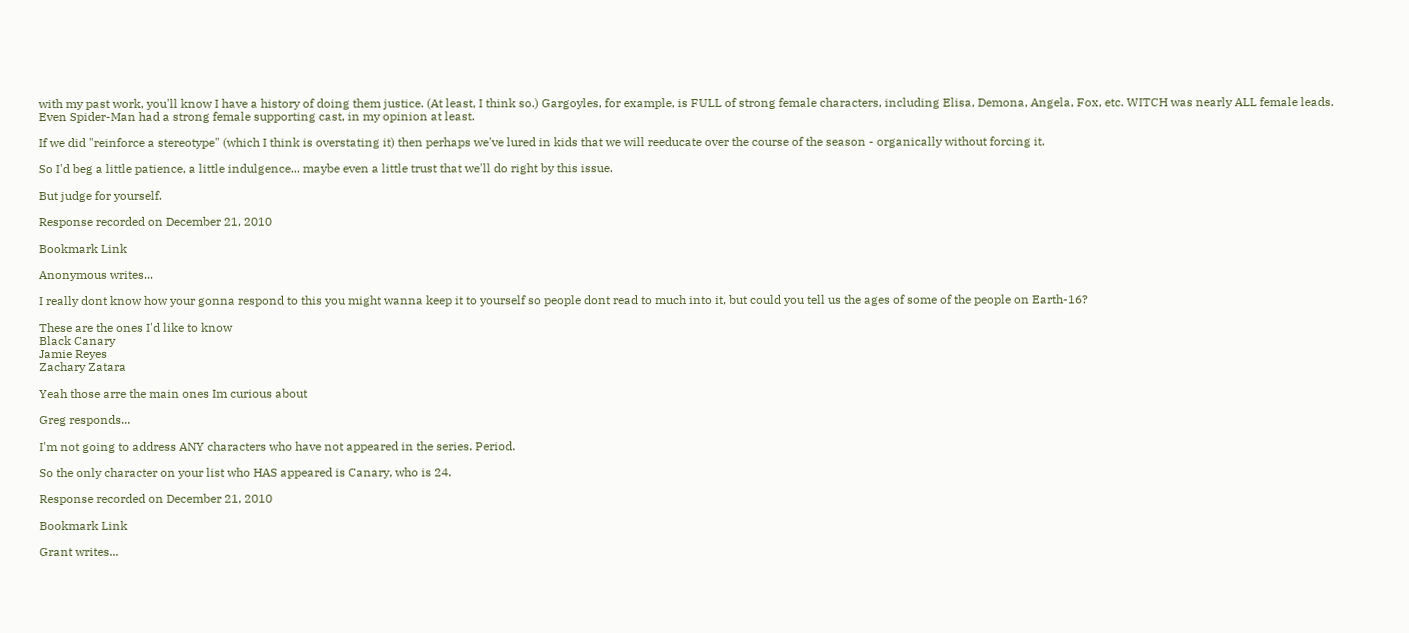with my past work, you'll know I have a history of doing them justice. (At least, I think so.) Gargoyles, for example, is FULL of strong female characters, including Elisa, Demona, Angela, Fox, etc. WITCH was nearly ALL female leads. Even Spider-Man had a strong female supporting cast, in my opinion at least.

If we did "reinforce a stereotype" (which I think is overstating it) then perhaps we've lured in kids that we will reeducate over the course of the season - organically without forcing it.

So I'd beg a little patience, a little indulgence... maybe even a little trust that we'll do right by this issue.

But judge for yourself.

Response recorded on December 21, 2010

Bookmark Link

Anonymous writes...

I really dont know how your gonna respond to this you might wanna keep it to yourself so people dont read to much into it, but could you tell us the ages of some of the people on Earth-16?

These are the ones I'd like to know
Black Canary
Jamie Reyes
Zachary Zatara

Yeah those arre the main ones Im curious about

Greg responds...

I'm not going to address ANY characters who have not appeared in the series. Period.

So the only character on your list who HAS appeared is Canary, who is 24.

Response recorded on December 21, 2010

Bookmark Link

Grant writes...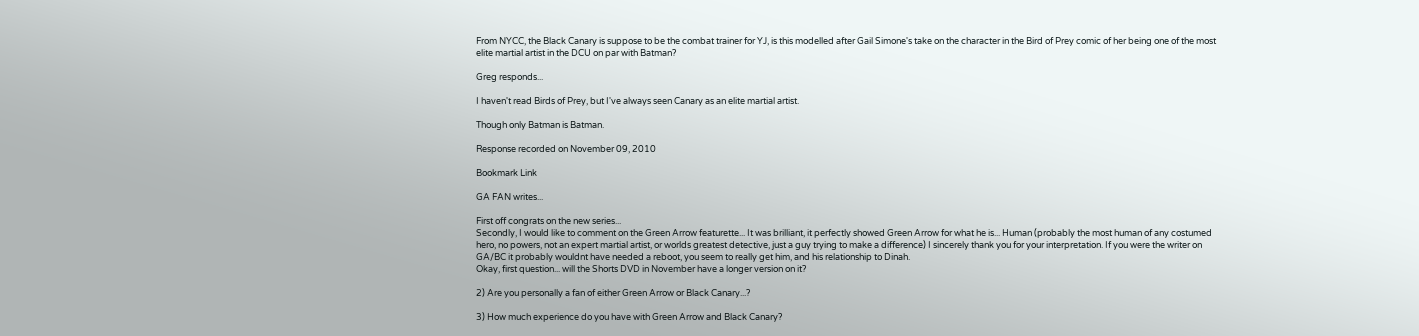From NYCC, the Black Canary is suppose to be the combat trainer for YJ, is this modelled after Gail Simone's take on the character in the Bird of Prey comic of her being one of the most elite martial artist in the DCU on par with Batman?

Greg responds...

I haven't read Birds of Prey, but I've always seen Canary as an elite martial artist.

Though only Batman is Batman.

Response recorded on November 09, 2010

Bookmark Link

GA FAN writes...

First off congrats on the new series...
Secondly, I would like to comment on the Green Arrow featurette... It was brilliant, it perfectly showed Green Arrow for what he is... Human (probably the most human of any costumed hero, no powers, not an expert martial artist, or worlds greatest detective, just a guy trying to make a difference) I sincerely thank you for your interpretation. If you were the writer on GA/BC it probably wouldnt have needed a reboot, you seem to really get him, and his relationship to Dinah.
Okay, first question... will the Shorts DVD in November have a longer version on it?

2) Are you personally a fan of either Green Arrow or Black Canary...?

3) How much experience do you have with Green Arrow and Black Canary?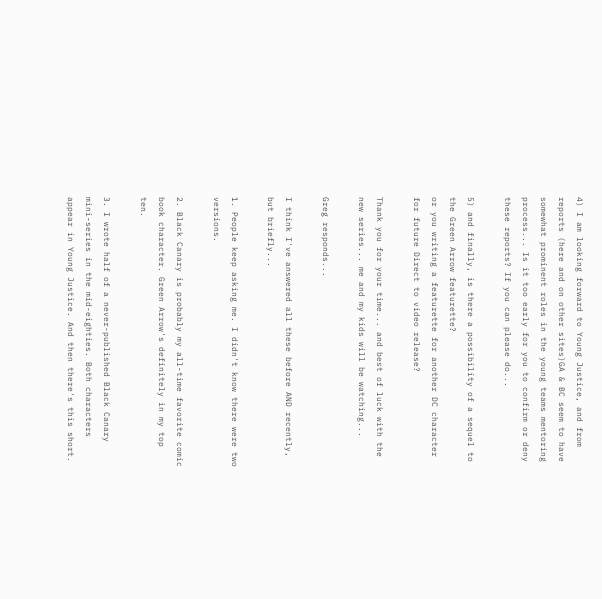4) I am looking forward to Young Justice, and from reports (here and on other sites)GA & BC seem to have somewhat prominent roles in the young teams mentoring process... Is it too early for you to confirm or deny these reports? If you can please do...

5) and finally, is there a possibility of a sequel to the Green Arrow featurette?
or you writing a featurette for another DC character for future Direct to video release?

Thank you for your time... and best of luck with the new series... me and my kids will be watching...

Greg responds...

I think I've answered all these before AND recently, but briefly...

1. People keep asking me. I didn't know there were two versions.

2. Black Canary is probably my all-time favorite comic book character. Green Arrow's definitely in my top ten.

3. I wrote half of a never-published Black Canary mini-series in the mid-eighties. Both characters appear in Young Justice. And then there's this short.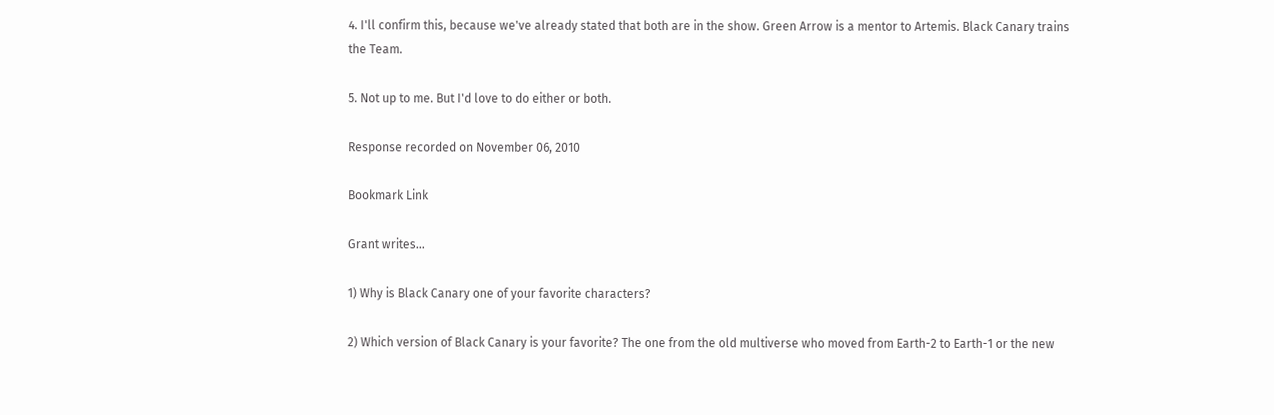4. I'll confirm this, because we've already stated that both are in the show. Green Arrow is a mentor to Artemis. Black Canary trains the Team.

5. Not up to me. But I'd love to do either or both.

Response recorded on November 06, 2010

Bookmark Link

Grant writes...

1) Why is Black Canary one of your favorite characters?

2) Which version of Black Canary is your favorite? The one from the old multiverse who moved from Earth-2 to Earth-1 or the new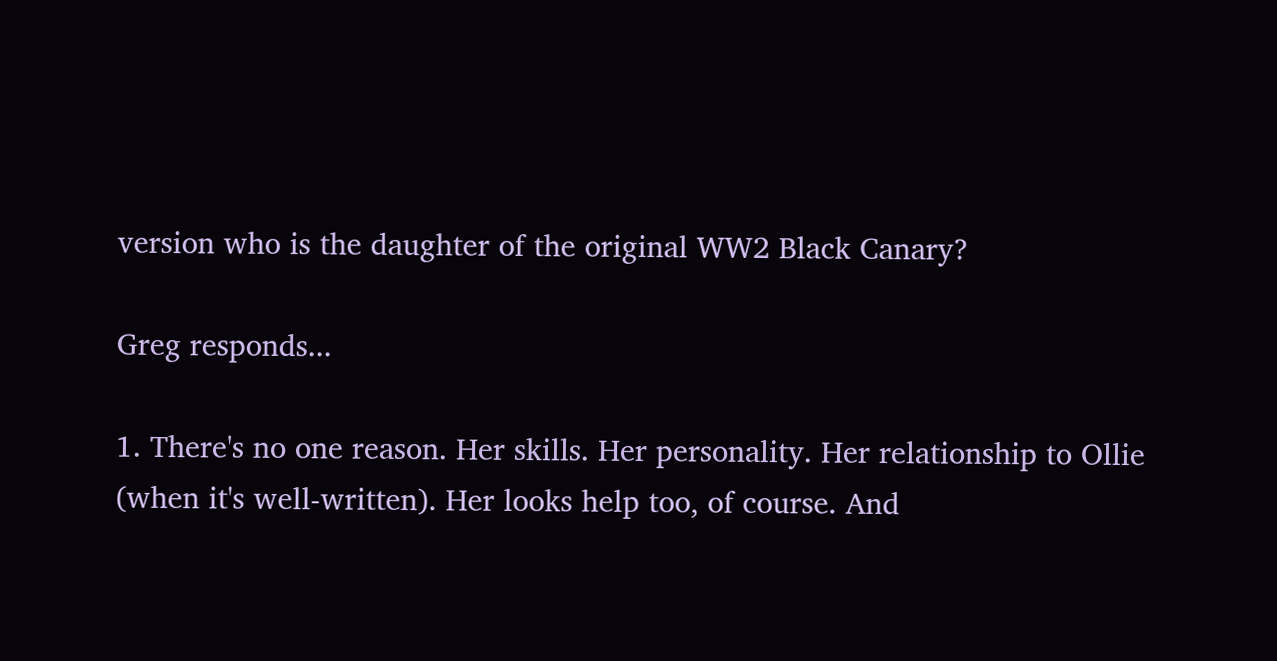version who is the daughter of the original WW2 Black Canary?

Greg responds...

1. There's no one reason. Her skills. Her personality. Her relationship to Ollie (when it's well-written). Her looks help too, of course. And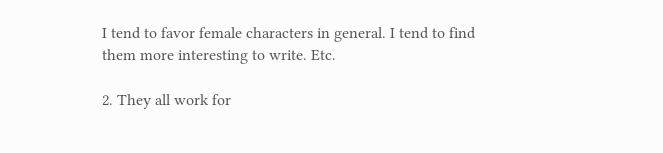I tend to favor female characters in general. I tend to find them more interesting to write. Etc.

2. They all work for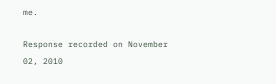me.

Response recorded on November 02, 2010